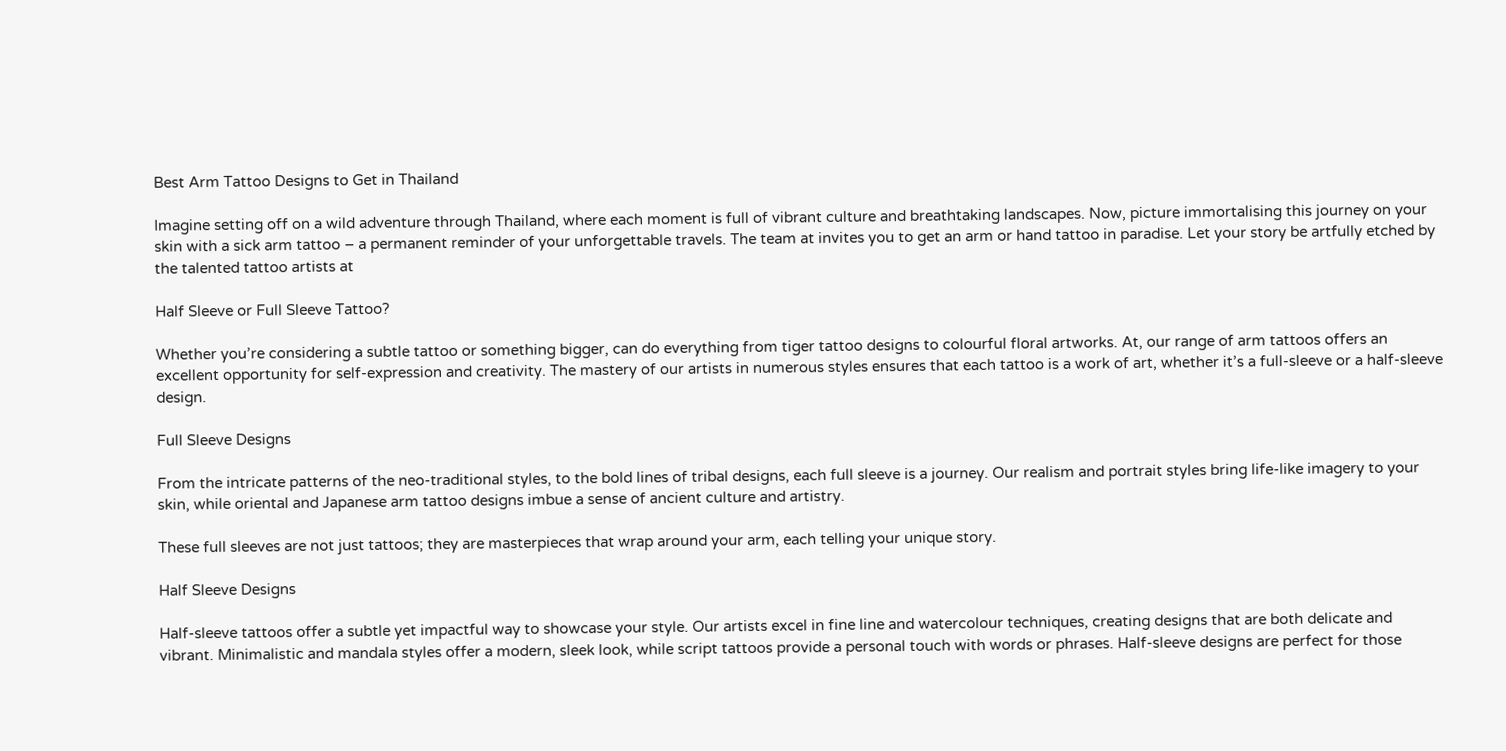Best Arm Tattoo Designs to Get in Thailand

Imagine setting off on a wild adventure through Thailand, where each moment is full of vibrant culture and breathtaking landscapes. Now, picture immortalising this journey on your skin with a sick arm tattoo – a permanent reminder of your unforgettable travels. The team at invites you to get an arm or hand tattoo in paradise. Let your story be artfully etched by the talented tattoo artists at

Half Sleeve or Full Sleeve Tattoo?

Whether you’re considering a subtle tattoo or something bigger, can do everything from tiger tattoo designs to colourful floral artworks. At, our range of arm tattoos offers an excellent opportunity for self-expression and creativity. The mastery of our artists in numerous styles ensures that each tattoo is a work of art, whether it’s a full-sleeve or a half-sleeve design.

Full Sleeve Designs

From the intricate patterns of the neo-traditional styles, to the bold lines of tribal designs, each full sleeve is a journey. Our realism and portrait styles bring life-like imagery to your skin, while oriental and Japanese arm tattoo designs imbue a sense of ancient culture and artistry.

These full sleeves are not just tattoos; they are masterpieces that wrap around your arm, each telling your unique story.

Half Sleeve Designs

Half-sleeve tattoos offer a subtle yet impactful way to showcase your style. Our artists excel in fine line and watercolour techniques, creating designs that are both delicate and vibrant. Minimalistic and mandala styles offer a modern, sleek look, while script tattoos provide a personal touch with words or phrases. Half-sleeve designs are perfect for those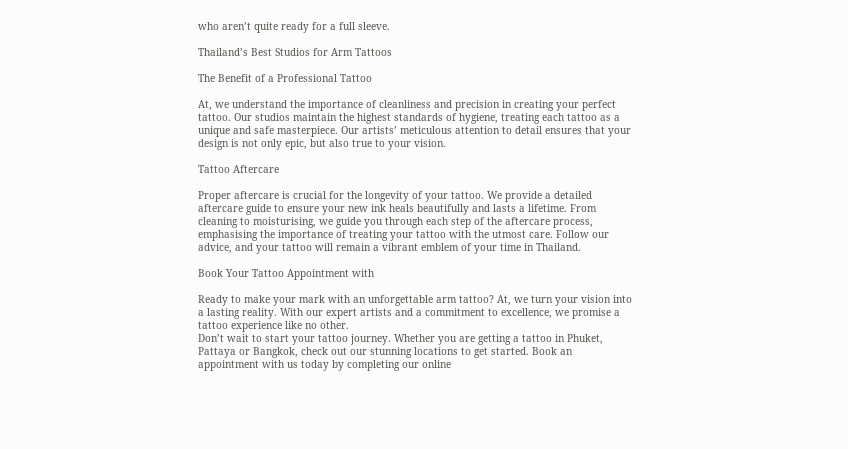who aren’t quite ready for a full sleeve.

Thailand’s Best Studios for Arm Tattoos

The Benefit of a Professional Tattoo

At, we understand the importance of cleanliness and precision in creating your perfect tattoo. Our studios maintain the highest standards of hygiene, treating each tattoo as a unique and safe masterpiece. Our artists’ meticulous attention to detail ensures that your design is not only epic, but also true to your vision.

Tattoo Aftercare

Proper aftercare is crucial for the longevity of your tattoo. We provide a detailed aftercare guide to ensure your new ink heals beautifully and lasts a lifetime. From cleaning to moisturising, we guide you through each step of the aftercare process, emphasising the importance of treating your tattoo with the utmost care. Follow our advice, and your tattoo will remain a vibrant emblem of your time in Thailand.

Book Your Tattoo Appointment with

Ready to make your mark with an unforgettable arm tattoo? At, we turn your vision into a lasting reality. With our expert artists and a commitment to excellence, we promise a tattoo experience like no other.
Don’t wait to start your tattoo journey. Whether you are getting a tattoo in Phuket, Pattaya or Bangkok, check out our stunning locations to get started. Book an appointment with us today by completing our online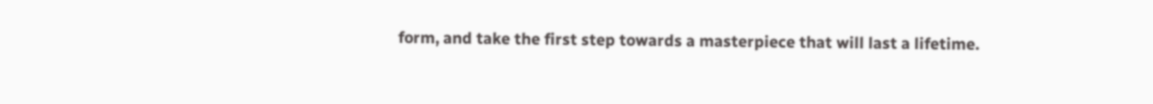form, and take the first step towards a masterpiece that will last a lifetime.